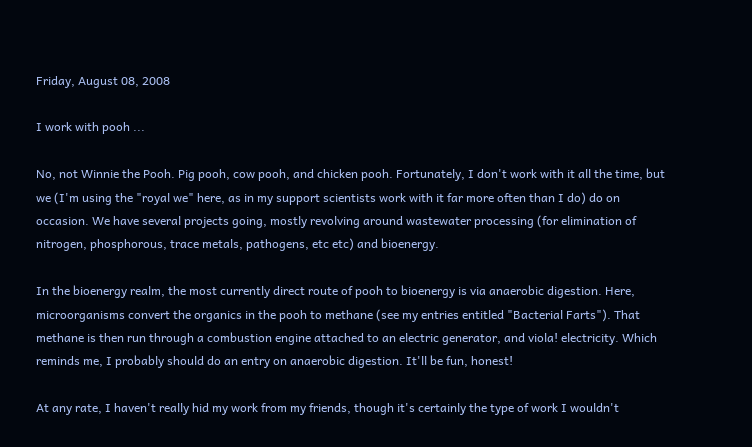Friday, August 08, 2008

I work with pooh ...

No, not Winnie the Pooh. Pig pooh, cow pooh, and chicken pooh. Fortunately, I don't work with it all the time, but we (I'm using the "royal we" here, as in my support scientists work with it far more often than I do) do on occasion. We have several projects going, mostly revolving around wastewater processing (for elimination of nitrogen, phosphorous, trace metals, pathogens, etc etc) and bioenergy.

In the bioenergy realm, the most currently direct route of pooh to bioenergy is via anaerobic digestion. Here, microorganisms convert the organics in the pooh to methane (see my entries entitled "Bacterial Farts"). That methane is then run through a combustion engine attached to an electric generator, and viola! electricity. Which reminds me, I probably should do an entry on anaerobic digestion. It'll be fun, honest!

At any rate, I haven't really hid my work from my friends, though it's certainly the type of work I wouldn't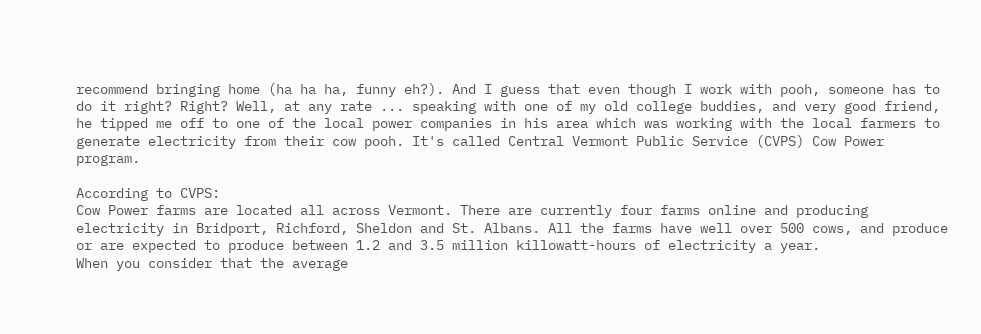recommend bringing home (ha ha ha, funny eh?). And I guess that even though I work with pooh, someone has to do it right? Right? Well, at any rate ... speaking with one of my old college buddies, and very good friend, he tipped me off to one of the local power companies in his area which was working with the local farmers to generate electricity from their cow pooh. It's called Central Vermont Public Service (CVPS) Cow Power program.

According to CVPS:
Cow Power farms are located all across Vermont. There are currently four farms online and producing electricity in Bridport, Richford, Sheldon and St. Albans. All the farms have well over 500 cows, and produce or are expected to produce between 1.2 and 3.5 million killowatt-hours of electricity a year.
When you consider that the average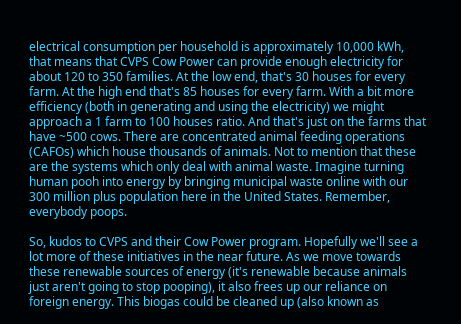electrical consumption per household is approximately 10,000 kWh, that means that CVPS Cow Power can provide enough electricity for about 120 to 350 families. At the low end, that's 30 houses for every farm. At the high end that's 85 houses for every farm. With a bit more efficiency (both in generating and using the electricity) we might approach a 1 farm to 100 houses ratio. And that's just on the farms that have ~500 cows. There are concentrated animal feeding operations (CAFOs) which house thousands of animals. Not to mention that these are the systems which only deal with animal waste. Imagine turning human pooh into energy by bringing municipal waste online with our 300 million plus population here in the United States. Remember, everybody poops.

So, kudos to CVPS and their Cow Power program. Hopefully we'll see a lot more of these initiatives in the near future. As we move towards these renewable sources of energy (it's renewable because animals just aren't going to stop pooping), it also frees up our reliance on foreign energy. This biogas could be cleaned up (also known as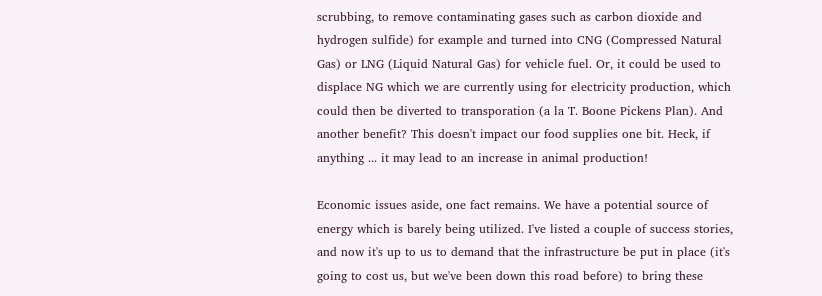scrubbing, to remove contaminating gases such as carbon dioxide and hydrogen sulfide) for example and turned into CNG (Compressed Natural Gas) or LNG (Liquid Natural Gas) for vehicle fuel. Or, it could be used to displace NG which we are currently using for electricity production, which could then be diverted to transporation (a la T. Boone Pickens Plan). And another benefit? This doesn't impact our food supplies one bit. Heck, if anything ... it may lead to an increase in animal production!

Economic issues aside, one fact remains. We have a potential source of energy which is barely being utilized. I've listed a couple of success stories, and now it's up to us to demand that the infrastructure be put in place (it's going to cost us, but we've been down this road before) to bring these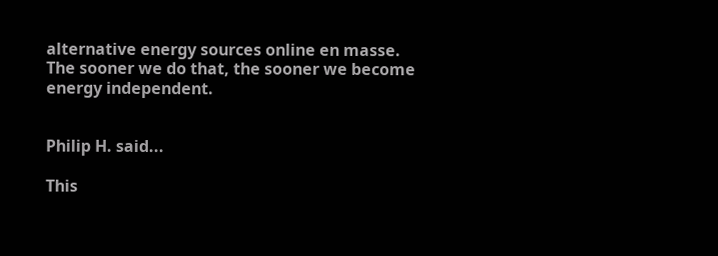alternative energy sources online en masse. The sooner we do that, the sooner we become energy independent.


Philip H. said...

This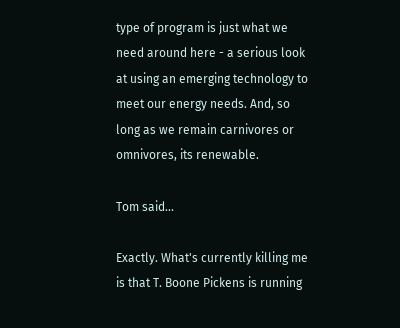type of program is just what we need around here - a serious look at using an emerging technology to meet our energy needs. And, so long as we remain carnivores or omnivores, its renewable.

Tom said...

Exactly. What's currently killing me is that T. Boone Pickens is running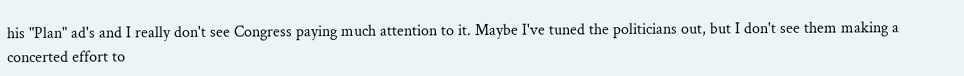his "Plan" ad's and I really don't see Congress paying much attention to it. Maybe I've tuned the politicians out, but I don't see them making a concerted effort to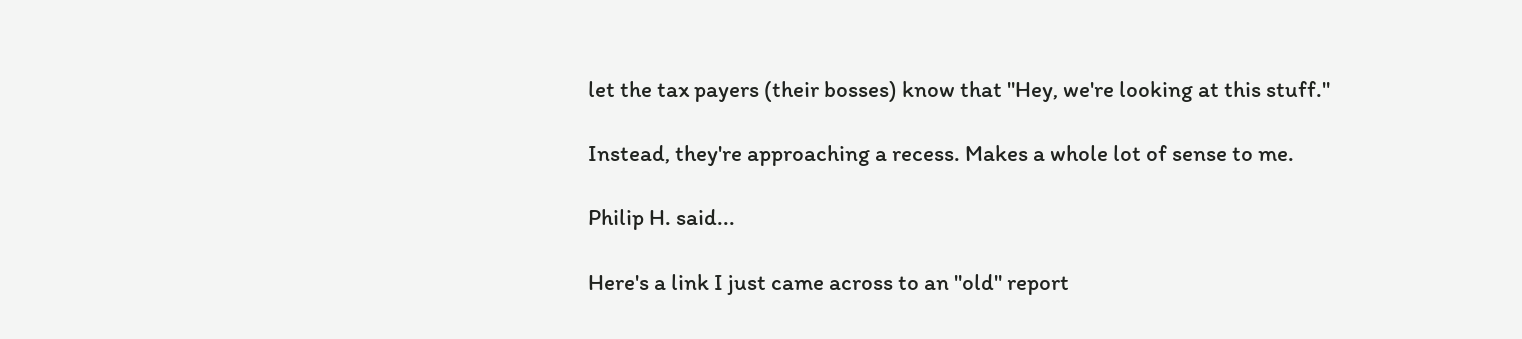let the tax payers (their bosses) know that "Hey, we're looking at this stuff."

Instead, they're approaching a recess. Makes a whole lot of sense to me.

Philip H. said...

Here's a link I just came across to an "old" report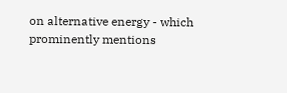on alternative energy - which prominently mentions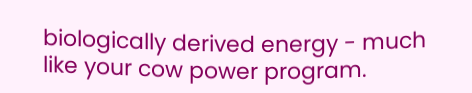biologically derived energy - much like your cow power program.